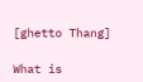[ghetto Thang]

What is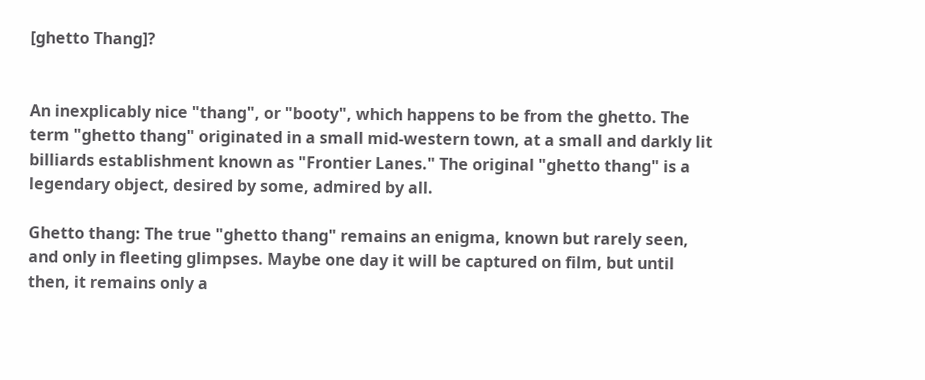[ghetto Thang]?


An inexplicably nice "thang", or "booty", which happens to be from the ghetto. The term "ghetto thang" originated in a small mid-western town, at a small and darkly lit billiards establishment known as "Frontier Lanes." The original "ghetto thang" is a legendary object, desired by some, admired by all.

Ghetto thang: The true "ghetto thang" remains an enigma, known but rarely seen, and only in fleeting glimpses. Maybe one day it will be captured on film, but until then, it remains only a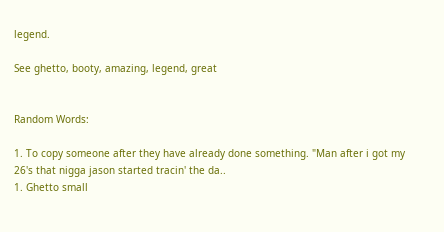legend.

See ghetto, booty, amazing, legend, great


Random Words:

1. To copy someone after they have already done something. "Man after i got my 26's that nigga jason started tracin' the da..
1. Ghetto small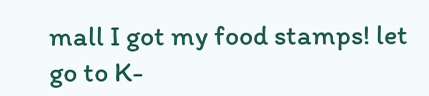mall I got my food stamps! let go to K-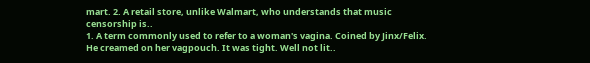mart. 2. A retail store, unlike Walmart, who understands that music censorship is..
1. A term commonly used to refer to a woman's vagina. Coined by Jinx/Felix. He creamed on her vagpouch. It was tight. Well not lit..